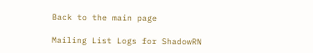Back to the main page

Mailing List Logs for ShadowRN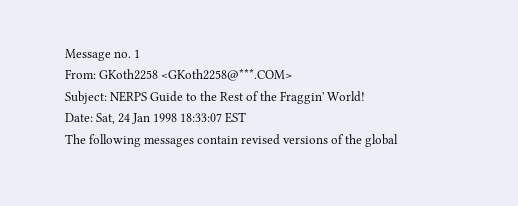Message no. 1
From: GKoth2258 <GKoth2258@***.COM>
Subject: NERPS Guide to the Rest of the Fraggin' World!
Date: Sat, 24 Jan 1998 18:33:07 EST
The following messages contain revised versions of the global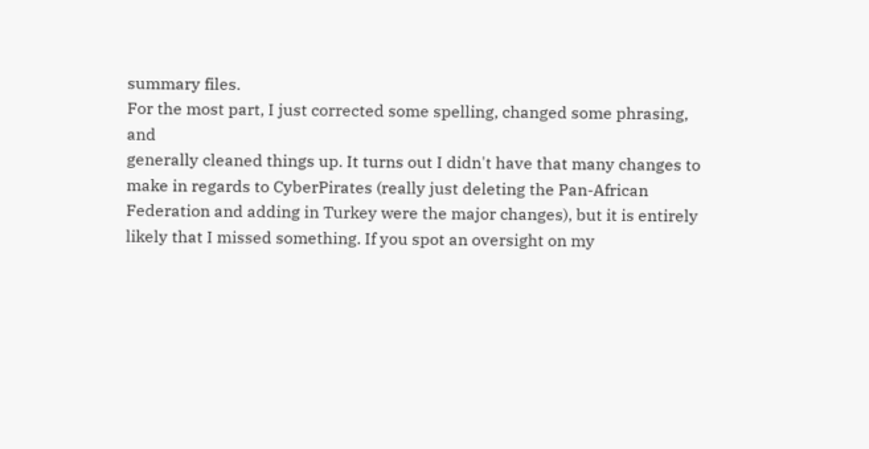summary files.
For the most part, I just corrected some spelling, changed some phrasing, and
generally cleaned things up. It turns out I didn't have that many changes to
make in regards to CyberPirates (really just deleting the Pan-African
Federation and adding in Turkey were the major changes), but it is entirely
likely that I missed something. If you spot an oversight on my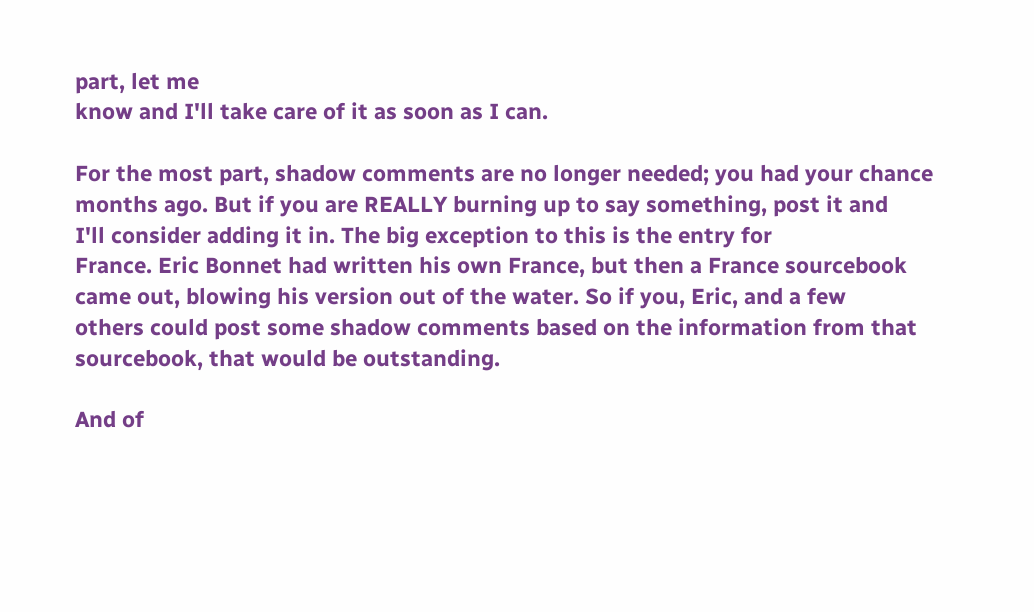part, let me
know and I'll take care of it as soon as I can.

For the most part, shadow comments are no longer needed; you had your chance
months ago. But if you are REALLY burning up to say something, post it and
I'll consider adding it in. The big exception to this is the entry for
France. Eric Bonnet had written his own France, but then a France sourcebook
came out, blowing his version out of the water. So if you, Eric, and a few
others could post some shadow comments based on the information from that
sourcebook, that would be outstanding.

And of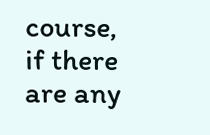course, if there are any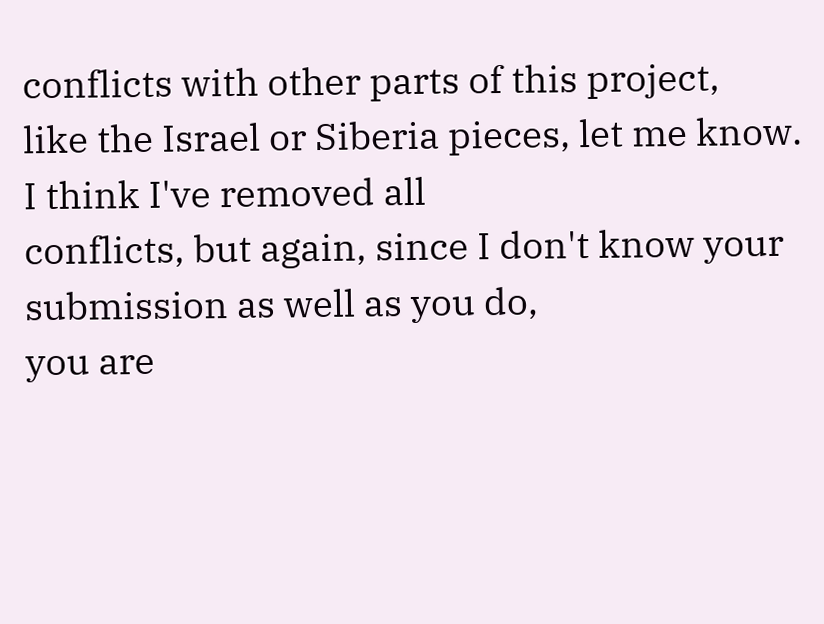conflicts with other parts of this project,
like the Israel or Siberia pieces, let me know. I think I've removed all
conflicts, but again, since I don't know your submission as well as you do,
you are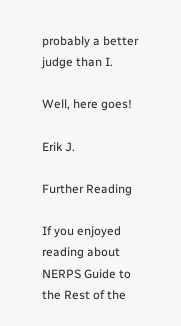probably a better judge than I.

Well, here goes!

Erik J.

Further Reading

If you enjoyed reading about NERPS Guide to the Rest of the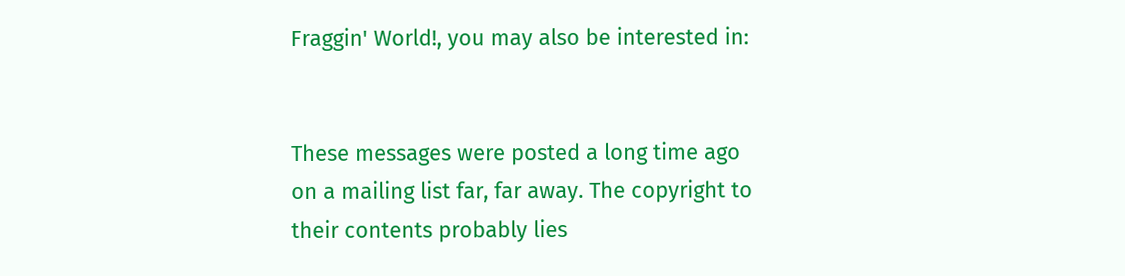Fraggin' World!, you may also be interested in:


These messages were posted a long time ago on a mailing list far, far away. The copyright to their contents probably lies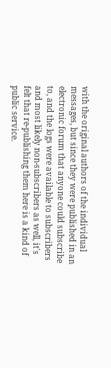with the original authors of the individual messages, but since they were published in an electronic forum that anyone could subscribe to, and the logs were available to subscribers and most likely non-subscribers as well, it's felt that re-publishing them here is a kind of public service.